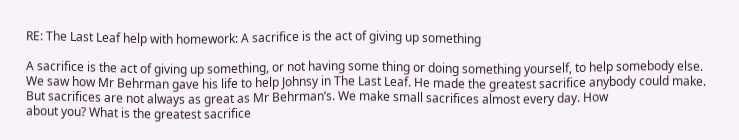RE: The Last Leaf help with homework: A sacrifice is the act of giving up something

A sacrifice is the act of giving up something, or not having some thing or doing something yourself, to help somebody else. We saw how Mr Behrman gave his life to help Johnsy in The Last Leaf. He made the greatest sacrifice anybody could make. But sacrifices are not always as great as Mr Behrman’s. We make small sacrifices almost every day. How
about you? What is the greatest sacrifice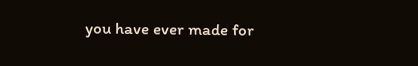you have ever made for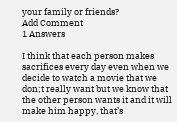your family or friends?
Add Comment
1 Answers

I think that each person makes sacrifices every day even when we decide to watch a movie that we don;t really want but we know that the other person wants it and it will make him happy, that’s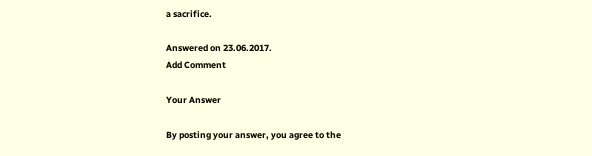a sacrifice.

Answered on 23.06.2017.
Add Comment

Your Answer

By posting your answer, you agree to the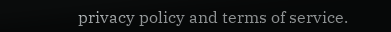privacy policy and terms of service.